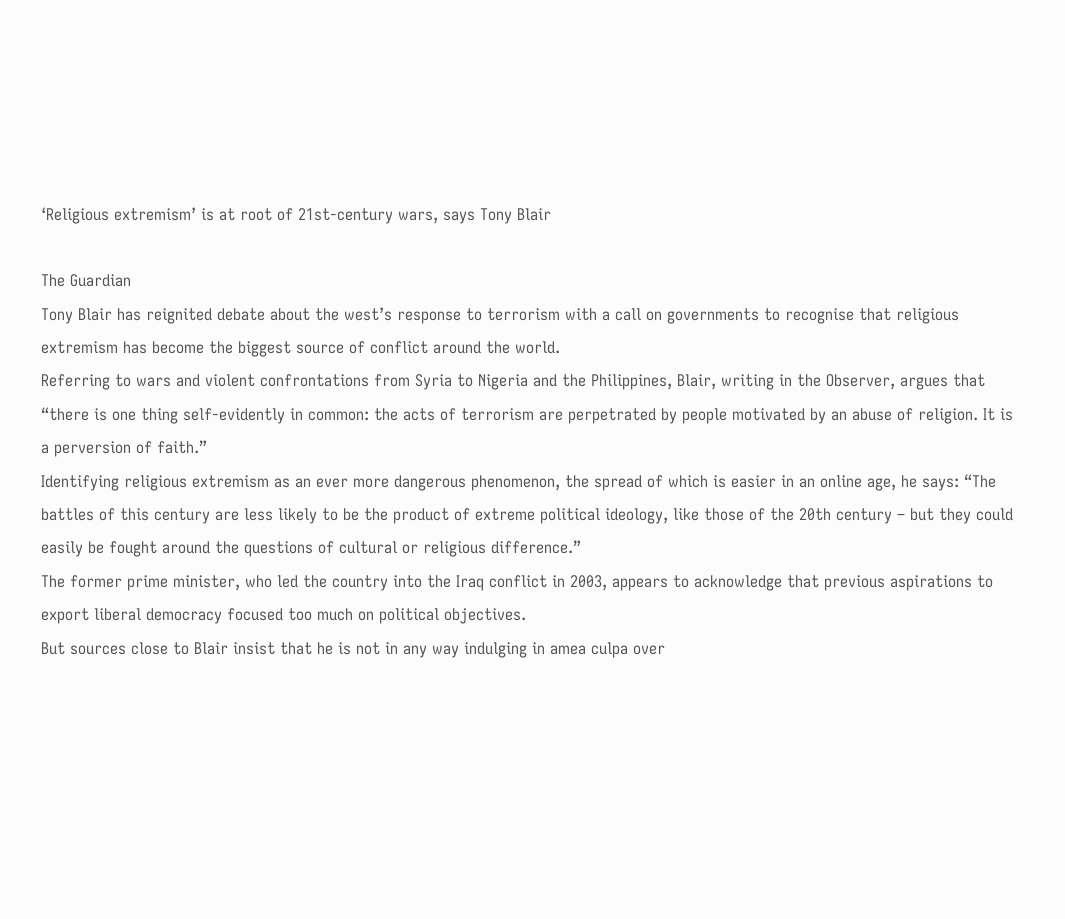‘Religious extremism’ is at root of 21st-century wars, says Tony Blair

The Guardian
Tony Blair has reignited debate about the west’s response to terrorism with a call on governments to recognise that religious extremism has become the biggest source of conflict around the world.
Referring to wars and violent confrontations from Syria to Nigeria and the Philippines, Blair, writing in the Observer, argues that “there is one thing self-evidently in common: the acts of terrorism are perpetrated by people motivated by an abuse of religion. It is a perversion of faith.”
Identifying religious extremism as an ever more dangerous phenomenon, the spread of which is easier in an online age, he says: “The battles of this century are less likely to be the product of extreme political ideology, like those of the 20th century – but they could easily be fought around the questions of cultural or religious difference.”
The former prime minister, who led the country into the Iraq conflict in 2003, appears to acknowledge that previous aspirations to export liberal democracy focused too much on political objectives.
But sources close to Blair insist that he is not in any way indulging in amea culpa over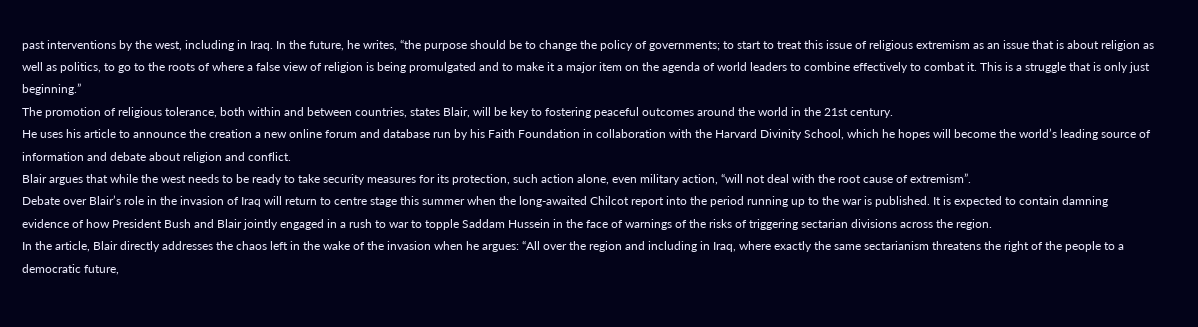past interventions by the west, including in Iraq. In the future, he writes, “the purpose should be to change the policy of governments; to start to treat this issue of religious extremism as an issue that is about religion as well as politics, to go to the roots of where a false view of religion is being promulgated and to make it a major item on the agenda of world leaders to combine effectively to combat it. This is a struggle that is only just beginning.”
The promotion of religious tolerance, both within and between countries, states Blair, will be key to fostering peaceful outcomes around the world in the 21st century.
He uses his article to announce the creation a new online forum and database run by his Faith Foundation in collaboration with the Harvard Divinity School, which he hopes will become the world’s leading source of information and debate about religion and conflict.
Blair argues that while the west needs to be ready to take security measures for its protection, such action alone, even military action, “will not deal with the root cause of extremism”.
Debate over Blair’s role in the invasion of Iraq will return to centre stage this summer when the long-awaited Chilcot report into the period running up to the war is published. It is expected to contain damning evidence of how President Bush and Blair jointly engaged in a rush to war to topple Saddam Hussein in the face of warnings of the risks of triggering sectarian divisions across the region.
In the article, Blair directly addresses the chaos left in the wake of the invasion when he argues: “All over the region and including in Iraq, where exactly the same sectarianism threatens the right of the people to a democratic future,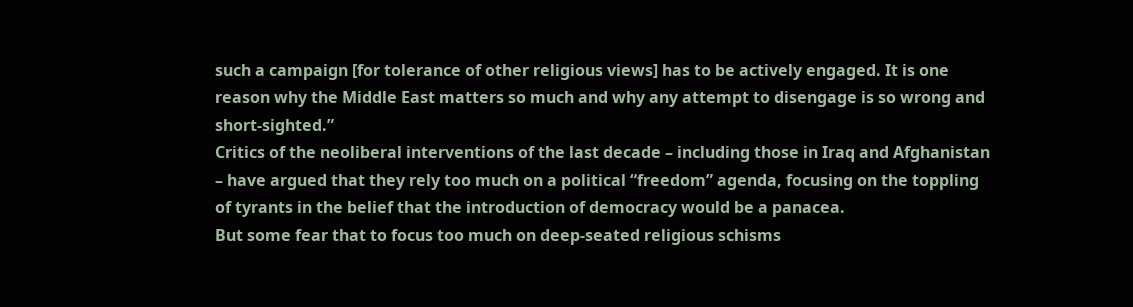such a campaign [for tolerance of other religious views] has to be actively engaged. It is one reason why the Middle East matters so much and why any attempt to disengage is so wrong and short-sighted.”
Critics of the neoliberal interventions of the last decade – including those in Iraq and Afghanistan – have argued that they rely too much on a political “freedom” agenda, focusing on the toppling of tyrants in the belief that the introduction of democracy would be a panacea.
But some fear that to focus too much on deep-seated religious schisms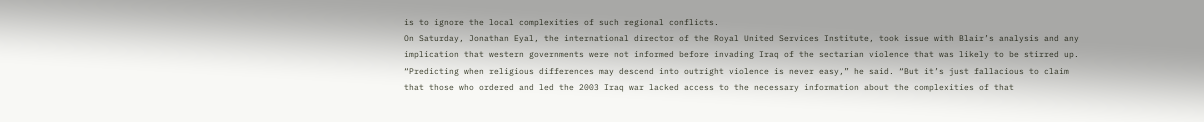is to ignore the local complexities of such regional conflicts.
On Saturday, Jonathan Eyal, the international director of the Royal United Services Institute, took issue with Blair’s analysis and any implication that western governments were not informed before invading Iraq of the sectarian violence that was likely to be stirred up.
“Predicting when religious differences may descend into outright violence is never easy,” he said. “But it’s just fallacious to claim that those who ordered and led the 2003 Iraq war lacked access to the necessary information about the complexities of that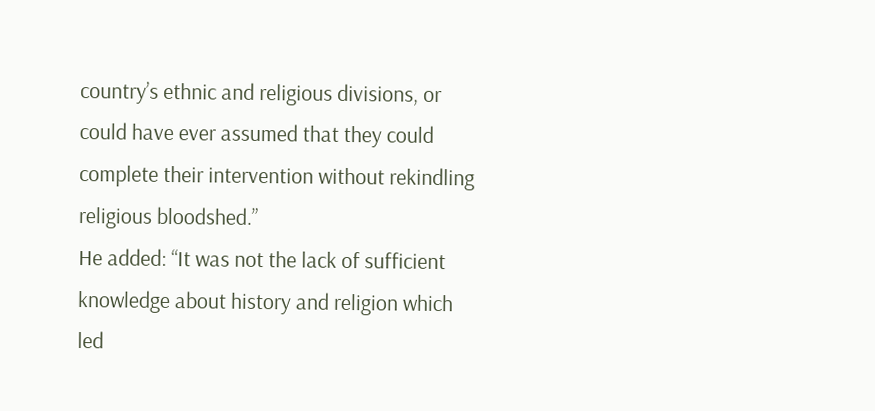country’s ethnic and religious divisions, or could have ever assumed that they could complete their intervention without rekindling religious bloodshed.”
He added: “It was not the lack of sufficient knowledge about history and religion which led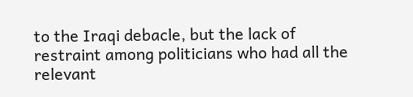to the Iraqi debacle, but the lack of restraint among politicians who had all the relevant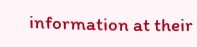information at their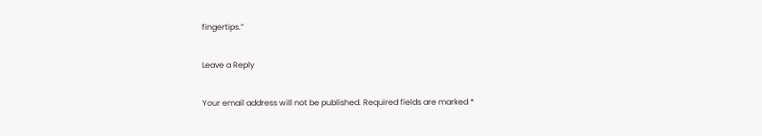fingertips.”

Leave a Reply

Your email address will not be published. Required fields are marked *